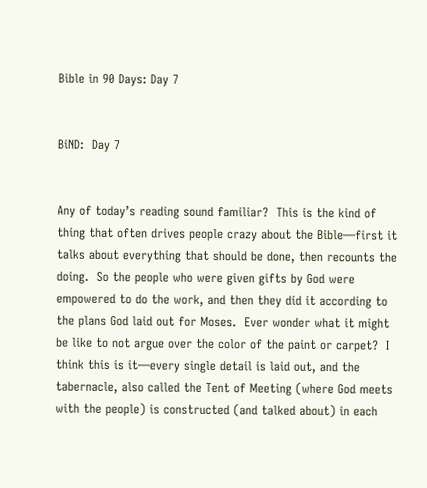Bible in 90 Days: Day 7


BiND:  Day 7


Any of today’s reading sound familiar?  This is the kind of thing that often drives people crazy about the Bible—first it talks about everything that should be done, then recounts the doing.  So the people who were given gifts by God were empowered to do the work, and then they did it according to the plans God laid out for Moses.  Ever wonder what it might be like to not argue over the color of the paint or carpet?  I think this is it—every single detail is laid out, and the tabernacle, also called the Tent of Meeting (where God meets with the people) is constructed (and talked about) in each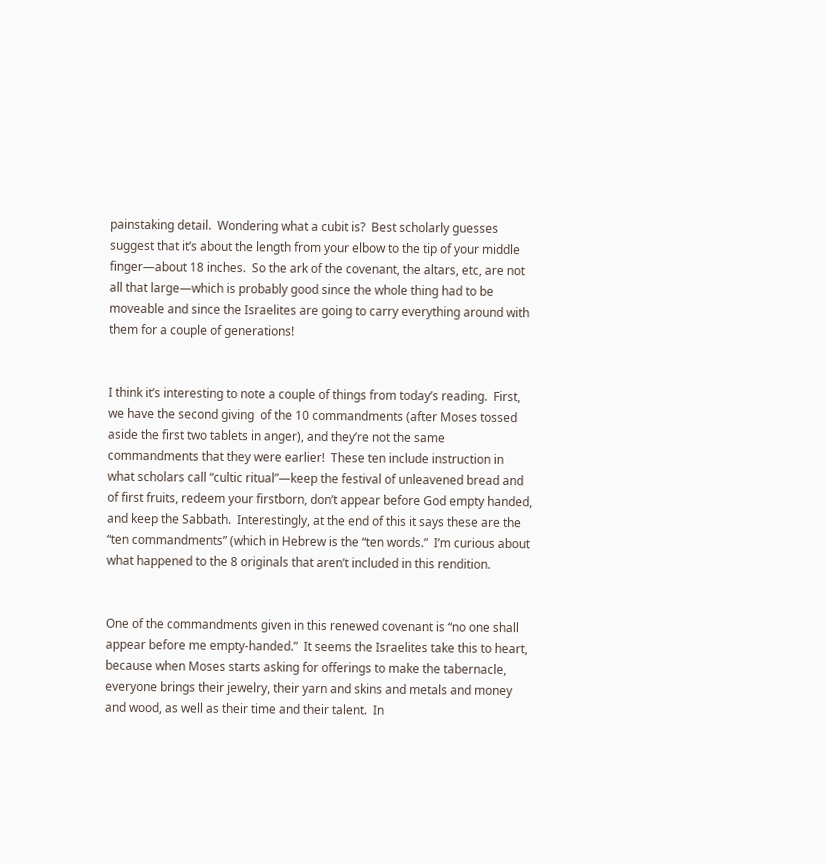painstaking detail.  Wondering what a cubit is?  Best scholarly guesses suggest that it’s about the length from your elbow to the tip of your middle finger—about 18 inches.  So the ark of the covenant, the altars, etc, are not all that large—which is probably good since the whole thing had to be moveable and since the Israelites are going to carry everything around with them for a couple of generations!


I think it’s interesting to note a couple of things from today’s reading.  First, we have the second giving  of the 10 commandments (after Moses tossed aside the first two tablets in anger), and they’re not the same commandments that they were earlier!  These ten include instruction in what scholars call “cultic ritual”—keep the festival of unleavened bread and of first fruits, redeem your firstborn, don’t appear before God empty handed, and keep the Sabbath.  Interestingly, at the end of this it says these are the “ten commandments” (which in Hebrew is the “ten words.”  I’m curious about what happened to the 8 originals that aren’t included in this rendition.


One of the commandments given in this renewed covenant is “no one shall appear before me empty-handed.”  It seems the Israelites take this to heart, because when Moses starts asking for offerings to make the tabernacle, everyone brings their jewelry, their yarn and skins and metals and money and wood, as well as their time and their talent.  In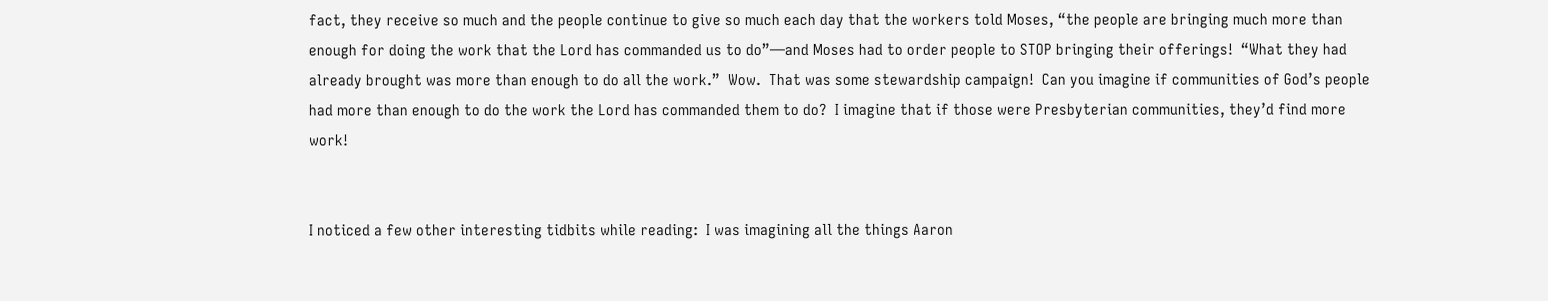fact, they receive so much and the people continue to give so much each day that the workers told Moses, “the people are bringing much more than enough for doing the work that the Lord has commanded us to do”—and Moses had to order people to STOP bringing their offerings!  “What they had already brought was more than enough to do all the work.”  Wow.  That was some stewardship campaign!  Can you imagine if communities of God’s people had more than enough to do the work the Lord has commanded them to do?  I imagine that if those were Presbyterian communities, they’d find more work!


I noticed a few other interesting tidbits while reading:  I was imagining all the things Aaron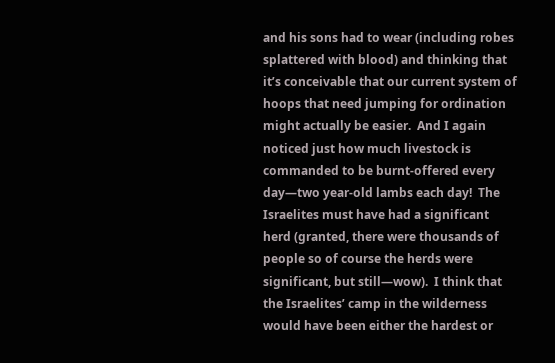and his sons had to wear (including robes splattered with blood) and thinking that it’s conceivable that our current system of hoops that need jumping for ordination might actually be easier.  And I again noticed just how much livestock is commanded to be burnt-offered every day—two year-old lambs each day!  The Israelites must have had a significant herd (granted, there were thousands of people so of course the herds were significant, but still—wow).  I think that the Israelites’ camp in the wilderness would have been either the hardest or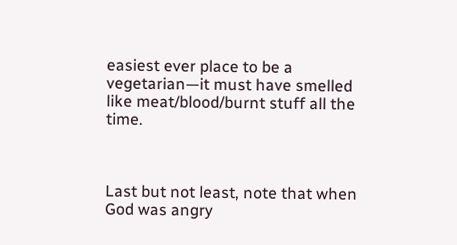easiest ever place to be a vegetarian—it must have smelled like meat/blood/burnt stuff all the time.



Last but not least, note that when God was angry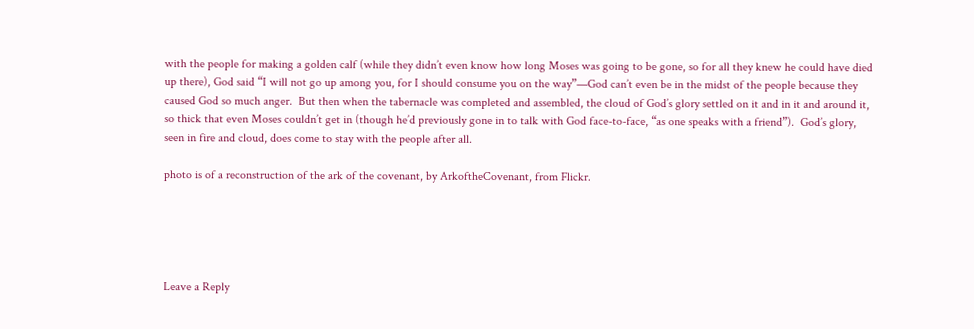with the people for making a golden calf (while they didn’t even know how long Moses was going to be gone, so for all they knew he could have died up there), God said “I will not go up among you, for I should consume you on the way”—God can’t even be in the midst of the people because they caused God so much anger.  But then when the tabernacle was completed and assembled, the cloud of God’s glory settled on it and in it and around it, so thick that even Moses couldn’t get in (though he’d previously gone in to talk with God face-to-face, “as one speaks with a friend”).  God’s glory, seen in fire and cloud, does come to stay with the people after all.

photo is of a reconstruction of the ark of the covenant, by ArkoftheCovenant, from Flickr.





Leave a Reply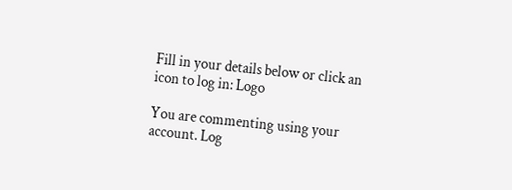Fill in your details below or click an icon to log in: Logo

You are commenting using your account. Log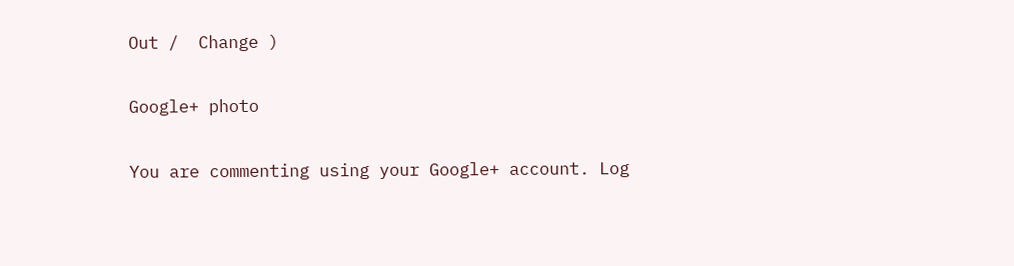Out /  Change )

Google+ photo

You are commenting using your Google+ account. Log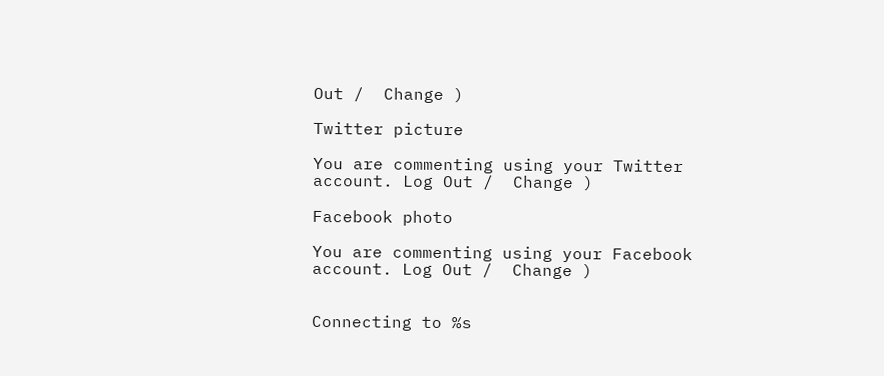Out /  Change )

Twitter picture

You are commenting using your Twitter account. Log Out /  Change )

Facebook photo

You are commenting using your Facebook account. Log Out /  Change )


Connecting to %s